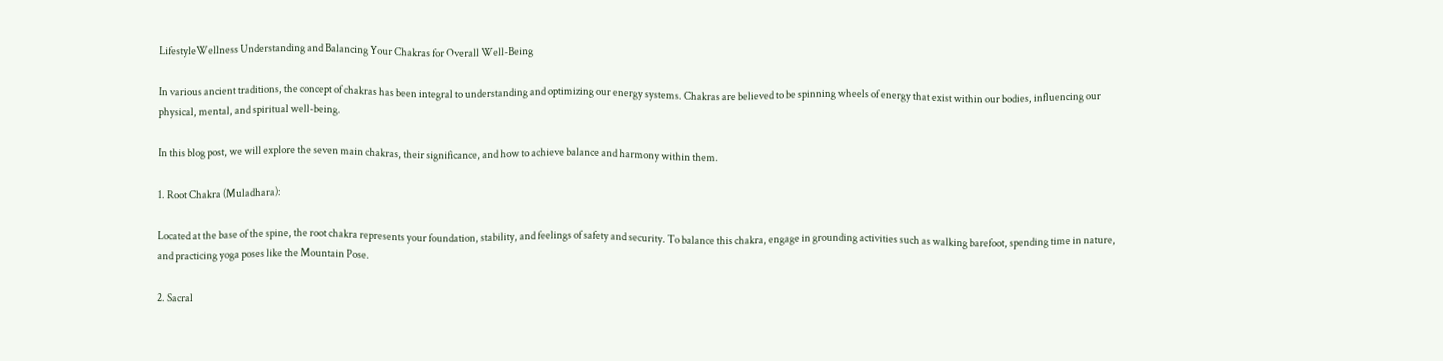LifestyleWellness Understanding and Balancing Your Chakras for Overall Well-Being

In various ancient traditions, the concept of chakras has been integral to understanding and optimizing our energy systems. Chakras are believed to be spinning wheels of energy that exist within our bodies, influencing our physical, mental, and spiritual well-being.

In this blog post, we will explore the seven main chakras, their significance, and how to achieve balance and harmony within them.

1. Root Chakra (Muladhara):

Located at the base of the spine, the root chakra represents your foundation, stability, and feelings of safety and security. To balance this chakra, engage in grounding activities such as walking barefoot, spending time in nature, and practicing yoga poses like the Mountain Pose.

2. Sacral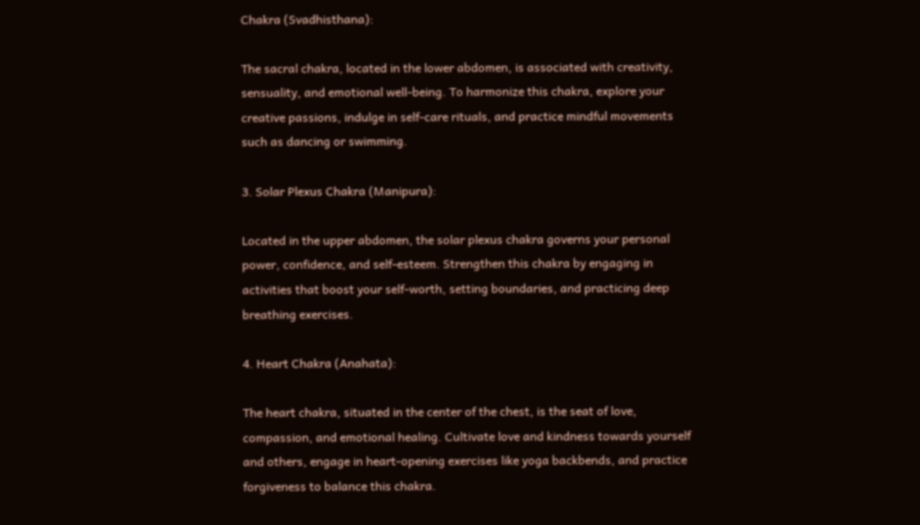Chakra (Svadhisthana):

The sacral chakra, located in the lower abdomen, is associated with creativity, sensuality, and emotional well-being. To harmonize this chakra, explore your creative passions, indulge in self-care rituals, and practice mindful movements such as dancing or swimming.

3. Solar Plexus Chakra (Manipura):

Located in the upper abdomen, the solar plexus chakra governs your personal power, confidence, and self-esteem. Strengthen this chakra by engaging in activities that boost your self-worth, setting boundaries, and practicing deep breathing exercises.

4. Heart Chakra (Anahata):

The heart chakra, situated in the center of the chest, is the seat of love, compassion, and emotional healing. Cultivate love and kindness towards yourself and others, engage in heart-opening exercises like yoga backbends, and practice forgiveness to balance this chakra.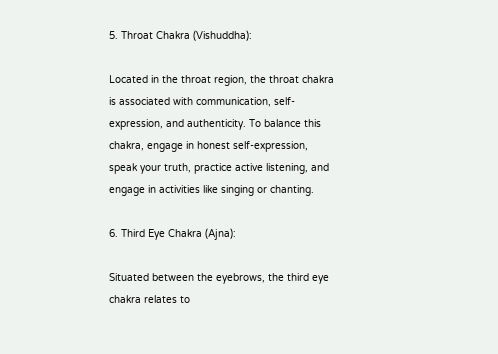5. Throat Chakra (Vishuddha):

Located in the throat region, the throat chakra is associated with communication, self-expression, and authenticity. To balance this chakra, engage in honest self-expression, speak your truth, practice active listening, and engage in activities like singing or chanting.

6. Third Eye Chakra (Ajna):

Situated between the eyebrows, the third eye chakra relates to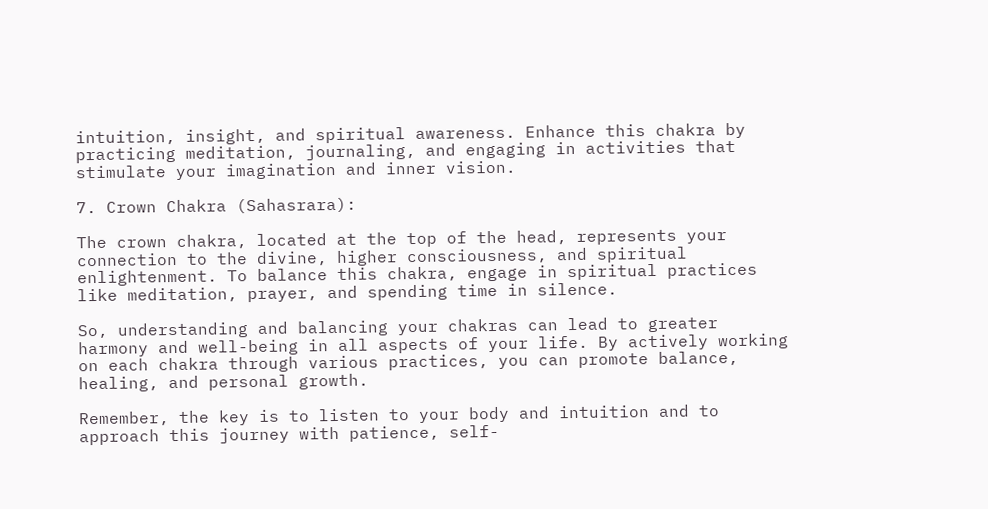intuition, insight, and spiritual awareness. Enhance this chakra by practicing meditation, journaling, and engaging in activities that stimulate your imagination and inner vision.

7. Crown Chakra (Sahasrara):

The crown chakra, located at the top of the head, represents your connection to the divine, higher consciousness, and spiritual enlightenment. To balance this chakra, engage in spiritual practices like meditation, prayer, and spending time in silence.

So, understanding and balancing your chakras can lead to greater harmony and well-being in all aspects of your life. By actively working on each chakra through various practices, you can promote balance, healing, and personal growth.

Remember, the key is to listen to your body and intuition and to approach this journey with patience, self-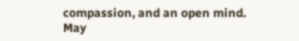compassion, and an open mind. May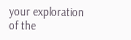your exploration of the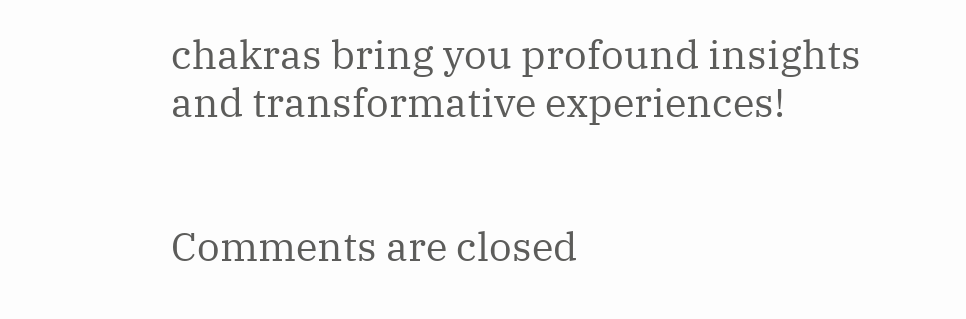chakras bring you profound insights and transformative experiences!


Comments are closed